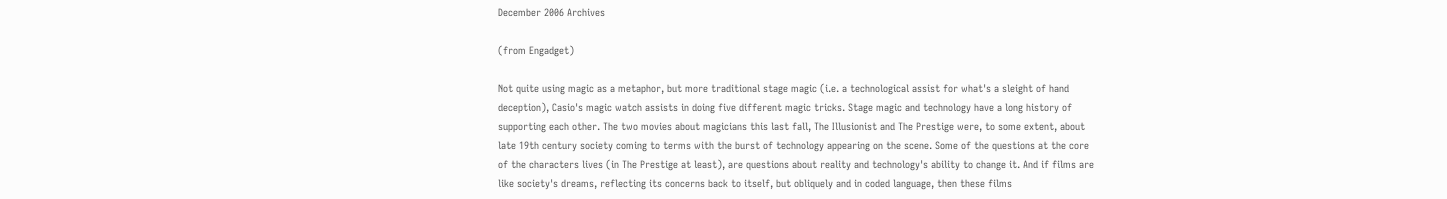December 2006 Archives

(from Engadget)

Not quite using magic as a metaphor, but more traditional stage magic (i.e. a technological assist for what's a sleight of hand deception), Casio's magic watch assists in doing five different magic tricks. Stage magic and technology have a long history of supporting each other. The two movies about magicians this last fall, The Illusionist and The Prestige were, to some extent, about late 19th century society coming to terms with the burst of technology appearing on the scene. Some of the questions at the core of the characters lives (in The Prestige at least), are questions about reality and technology's ability to change it. And if films are like society's dreams, reflecting its concerns back to itself, but obliquely and in coded language, then these films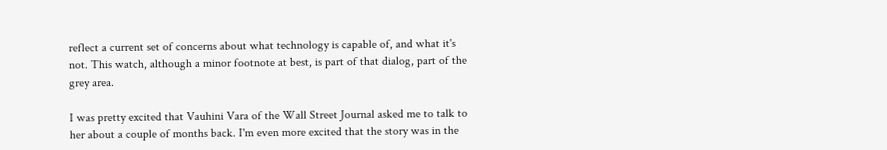reflect a current set of concerns about what technology is capable of, and what it's not. This watch, although a minor footnote at best, is part of that dialog, part of the grey area.

I was pretty excited that Vauhini Vara of the Wall Street Journal asked me to talk to her about a couple of months back. I'm even more excited that the story was in the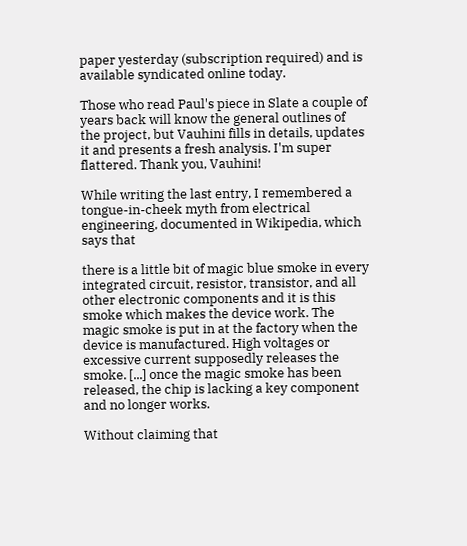paper yesterday (subscription required) and is available syndicated online today.

Those who read Paul's piece in Slate a couple of years back will know the general outlines of the project, but Vauhini fills in details, updates it and presents a fresh analysis. I'm super flattered. Thank you, Vauhini!

While writing the last entry, I remembered a tongue-in-cheek myth from electrical engineering, documented in Wikipedia, which says that

there is a little bit of magic blue smoke in every integrated circuit, resistor, transistor, and all other electronic components and it is this smoke which makes the device work. The magic smoke is put in at the factory when the device is manufactured. High voltages or excessive current supposedly releases the smoke. [...] once the magic smoke has been released, the chip is lacking a key component and no longer works.

Without claiming that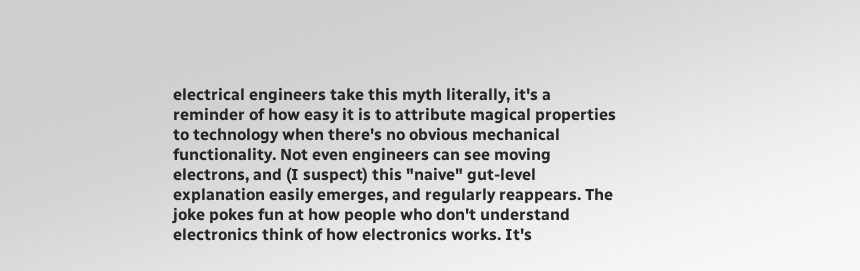electrical engineers take this myth literally, it's a reminder of how easy it is to attribute magical properties to technology when there's no obvious mechanical functionality. Not even engineers can see moving electrons, and (I suspect) this "naive" gut-level explanation easily emerges, and regularly reappears. The joke pokes fun at how people who don't understand electronics think of how electronics works. It's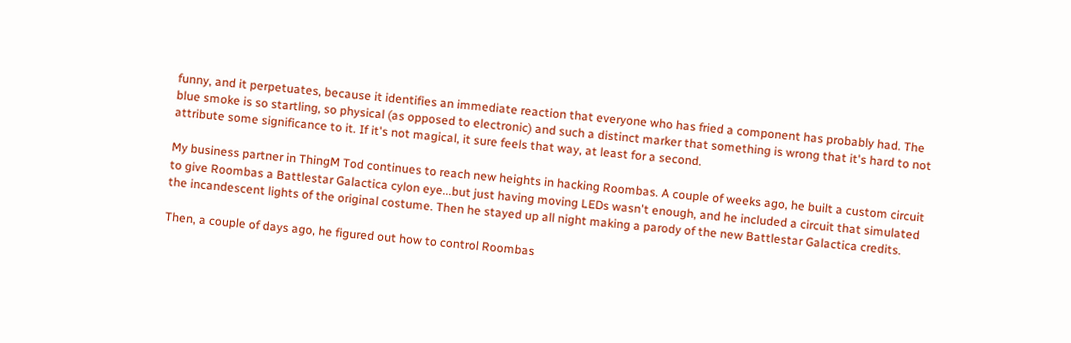funny, and it perpetuates, because it identifies an immediate reaction that everyone who has fried a component has probably had. The blue smoke is so startling, so physical (as opposed to electronic) and such a distinct marker that something is wrong that it's hard to not attribute some significance to it. If it's not magical, it sure feels that way, at least for a second.

My business partner in ThingM Tod continues to reach new heights in hacking Roombas. A couple of weeks ago, he built a custom circuit to give Roombas a Battlestar Galactica cylon eye...but just having moving LEDs wasn't enough, and he included a circuit that simulated the incandescent lights of the original costume. Then he stayed up all night making a parody of the new Battlestar Galactica credits.

Then, a couple of days ago, he figured out how to control Roombas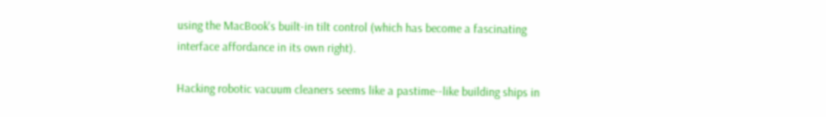using the MacBook's built-in tilt control (which has become a fascinating interface affordance in its own right).

Hacking robotic vacuum cleaners seems like a pastime--like building ships in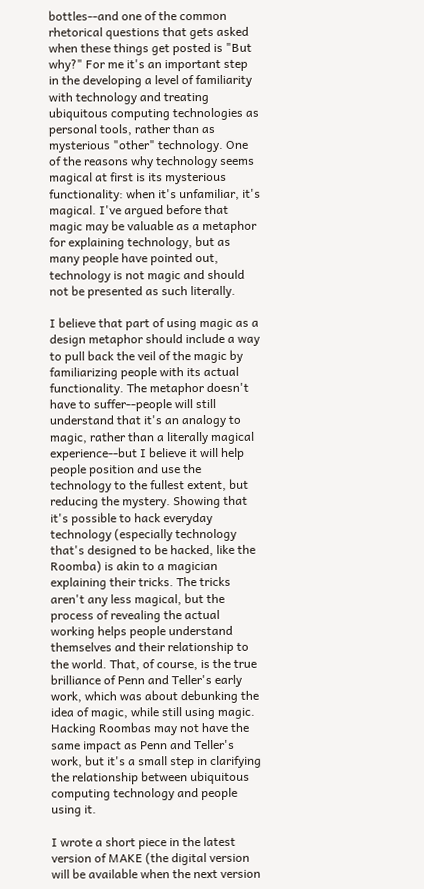bottles--and one of the common rhetorical questions that gets asked when these things get posted is "But why?" For me it's an important step in the developing a level of familiarity with technology and treating ubiquitous computing technologies as personal tools, rather than as mysterious "other" technology. One of the reasons why technology seems magical at first is its mysterious functionality: when it's unfamiliar, it's magical. I've argued before that magic may be valuable as a metaphor for explaining technology, but as many people have pointed out, technology is not magic and should not be presented as such literally.

I believe that part of using magic as a design metaphor should include a way to pull back the veil of the magic by familiarizing people with its actual functionality. The metaphor doesn't have to suffer--people will still understand that it's an analogy to magic, rather than a literally magical experience--but I believe it will help people position and use the technology to the fullest extent, but reducing the mystery. Showing that it's possible to hack everyday technology (especially technology that's designed to be hacked, like the Roomba) is akin to a magician explaining their tricks. The tricks aren't any less magical, but the process of revealing the actual working helps people understand themselves and their relationship to the world. That, of course, is the true brilliance of Penn and Teller's early work, which was about debunking the idea of magic, while still using magic. Hacking Roombas may not have the same impact as Penn and Teller's work, but it's a small step in clarifying the relationship between ubiquitous computing technology and people using it.

I wrote a short piece in the latest version of MAKE (the digital version will be available when the next version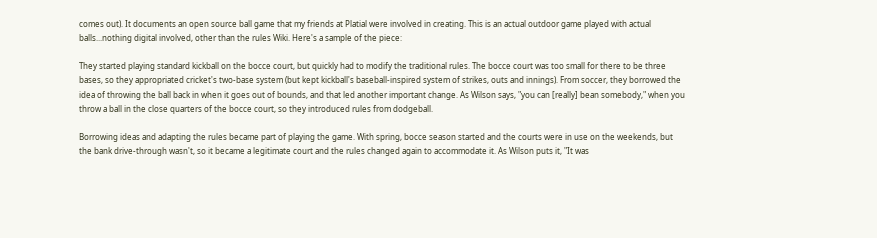comes out). It documents an open source ball game that my friends at Platial were involved in creating. This is an actual outdoor game played with actual balls...nothing digital involved, other than the rules Wiki. Here's a sample of the piece:

They started playing standard kickball on the bocce court, but quickly had to modify the traditional rules. The bocce court was too small for there to be three bases, so they appropriated cricket's two-base system (but kept kickball's baseball-inspired system of strikes, outs and innings). From soccer, they borrowed the idea of throwing the ball back in when it goes out of bounds, and that led another important change. As Wilson says, "you can [really] bean somebody," when you throw a ball in the close quarters of the bocce court, so they introduced rules from dodgeball.

Borrowing ideas and adapting the rules became part of playing the game. With spring, bocce season started and the courts were in use on the weekends, but the bank drive-through wasn't, so it became a legitimate court and the rules changed again to accommodate it. As Wilson puts it, "It was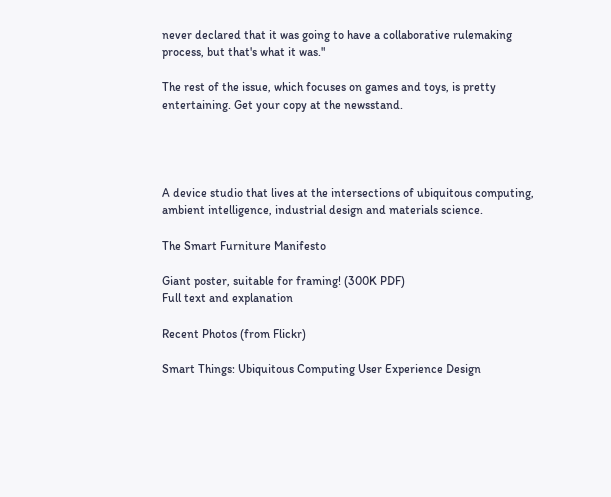never declared that it was going to have a collaborative rulemaking process, but that's what it was."

The rest of the issue, which focuses on games and toys, is pretty entertaining. Get your copy at the newsstand.




A device studio that lives at the intersections of ubiquitous computing, ambient intelligence, industrial design and materials science.

The Smart Furniture Manifesto

Giant poster, suitable for framing! (300K PDF)
Full text and explanation

Recent Photos (from Flickr)

Smart Things: Ubiquitous Computing User Experience Design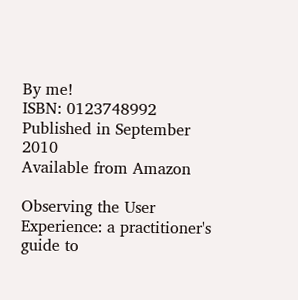By me!
ISBN: 0123748992
Published in September 2010
Available from Amazon

Observing the User Experience: a practitioner's guide to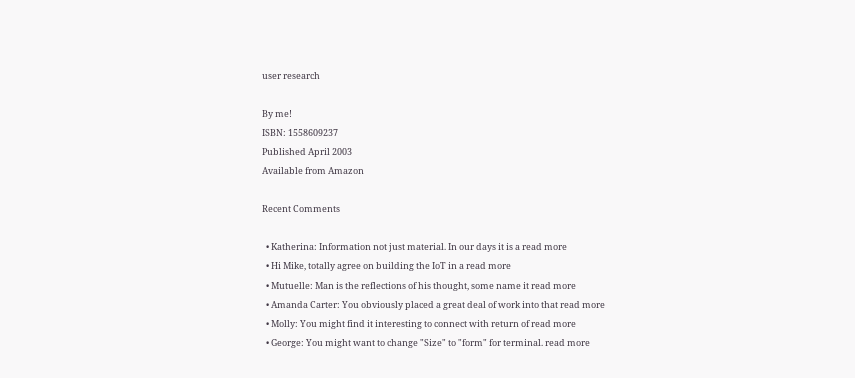user research

By me!
ISBN: 1558609237
Published April 2003
Available from Amazon

Recent Comments

  • Katherina: Information not just material. In our days it is a read more
  • Hi Mike, totally agree on building the IoT in a read more
  • Mutuelle: Man is the reflections of his thought, some name it read more
  • Amanda Carter: You obviously placed a great deal of work into that read more
  • Molly: You might find it interesting to connect with return of read more
  • George: You might want to change "Size" to "form" for terminal. read more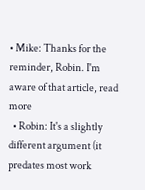• Mike: Thanks for the reminder, Robin. I'm aware of that article, read more
  • Robin: It's a slightly different argument (it predates most work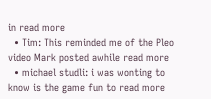in read more
  • Tim: This reminded me of the Pleo video Mark posted awhile read more
  • michael studli: i was wonting to know is the game fun to read more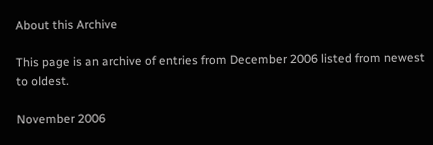About this Archive

This page is an archive of entries from December 2006 listed from newest to oldest.

November 2006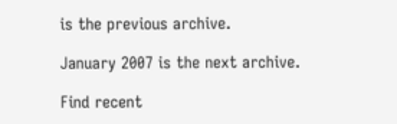is the previous archive.

January 2007 is the next archive.

Find recent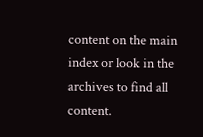content on the main index or look in the archives to find all content.